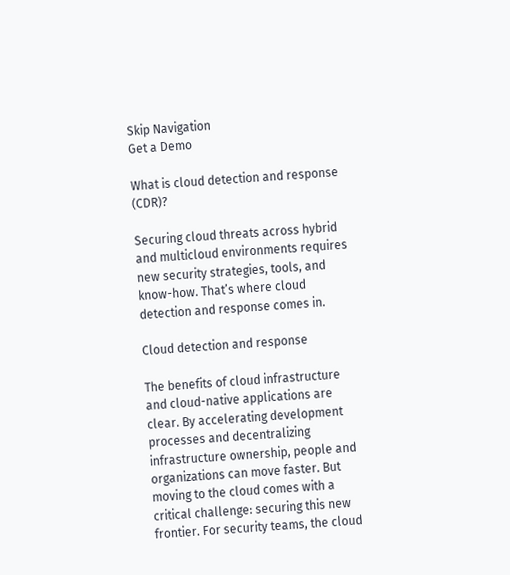Skip Navigation
Get a Demo

What is cloud detection and response (CDR)?

Securing cloud threats across hybrid and multicloud environments requires new security strategies, tools, and know-how. That’s where cloud detection and response comes in.

Cloud detection and response

The benefits of cloud infrastructure and cloud-native applications are clear. By accelerating development processes and decentralizing infrastructure ownership, people and organizations can move faster. But moving to the cloud comes with a critical challenge: securing this new frontier. For security teams, the cloud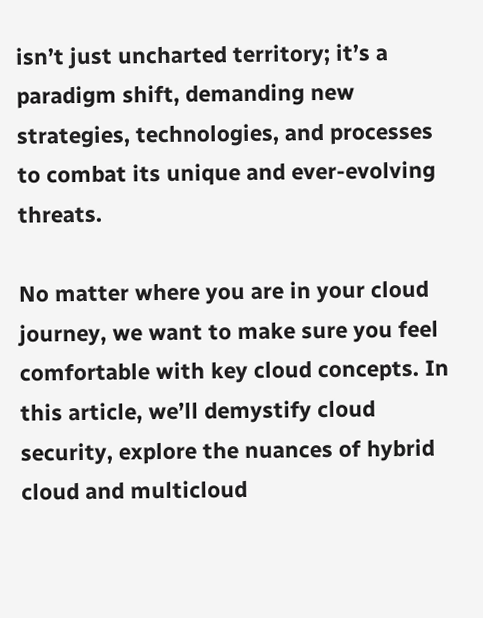isn’t just uncharted territory; it’s a paradigm shift, demanding new strategies, technologies, and processes to combat its unique and ever-evolving threats.

No matter where you are in your cloud journey, we want to make sure you feel comfortable with key cloud concepts. In this article, we’ll demystify cloud security, explore the nuances of hybrid cloud and multicloud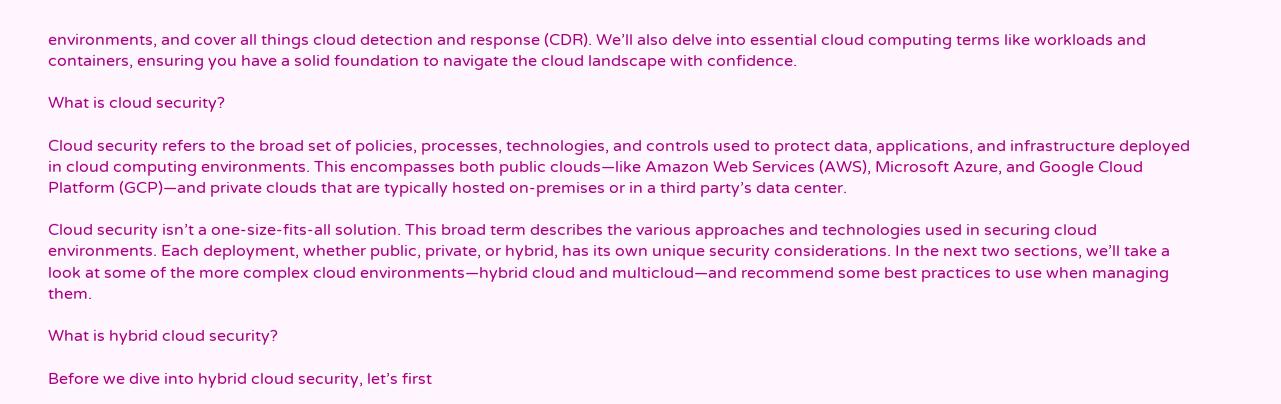environments, and cover all things cloud detection and response (CDR). We’ll also delve into essential cloud computing terms like workloads and containers, ensuring you have a solid foundation to navigate the cloud landscape with confidence.

What is cloud security?

Cloud security refers to the broad set of policies, processes, technologies, and controls used to protect data, applications, and infrastructure deployed in cloud computing environments. This encompasses both public clouds—like Amazon Web Services (AWS), Microsoft Azure, and Google Cloud Platform (GCP)—and private clouds that are typically hosted on-premises or in a third party’s data center.

Cloud security isn’t a one-size-fits-all solution. This broad term describes the various approaches and technologies used in securing cloud environments. Each deployment, whether public, private, or hybrid, has its own unique security considerations. In the next two sections, we’ll take a look at some of the more complex cloud environments—hybrid cloud and multicloud—and recommend some best practices to use when managing them.

What is hybrid cloud security?

Before we dive into hybrid cloud security, let’s first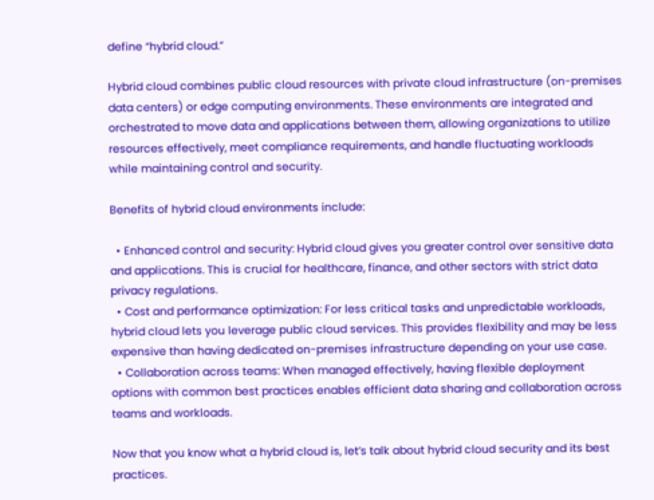define “hybrid cloud.”

Hybrid cloud combines public cloud resources with private cloud infrastructure (on-premises data centers) or edge computing environments. These environments are integrated and orchestrated to move data and applications between them, allowing organizations to utilize resources effectively, meet compliance requirements, and handle fluctuating workloads while maintaining control and security.

Benefits of hybrid cloud environments include:

  • Enhanced control and security: Hybrid cloud gives you greater control over sensitive data and applications. This is crucial for healthcare, finance, and other sectors with strict data privacy regulations.
  • Cost and performance optimization: For less critical tasks and unpredictable workloads, hybrid cloud lets you leverage public cloud services. This provides flexibility and may be less expensive than having dedicated on-premises infrastructure depending on your use case.
  • Collaboration across teams: When managed effectively, having flexible deployment options with common best practices enables efficient data sharing and collaboration across teams and workloads.

Now that you know what a hybrid cloud is, let’s talk about hybrid cloud security and its best practices.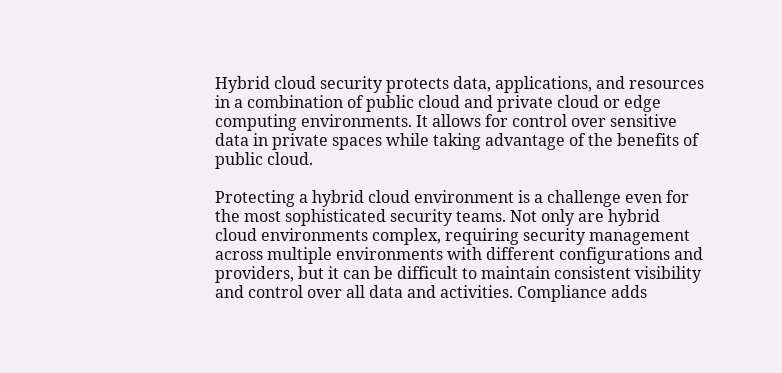Hybrid cloud security protects data, applications, and resources in a combination of public cloud and private cloud or edge computing environments. It allows for control over sensitive data in private spaces while taking advantage of the benefits of public cloud.

Protecting a hybrid cloud environment is a challenge even for the most sophisticated security teams. Not only are hybrid cloud environments complex, requiring security management across multiple environments with different configurations and providers, but it can be difficult to maintain consistent visibility and control over all data and activities. Compliance adds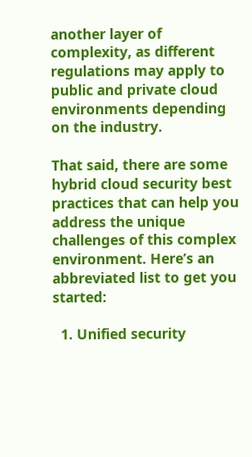another layer of complexity, as different regulations may apply to public and private cloud environments depending on the industry.

That said, there are some hybrid cloud security best practices that can help you address the unique challenges of this complex environment. Here’s an abbreviated list to get you started:

  1. Unified security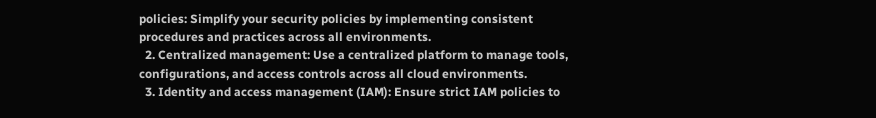policies: Simplify your security policies by implementing consistent procedures and practices across all environments.
  2. Centralized management: Use a centralized platform to manage tools, configurations, and access controls across all cloud environments.
  3. Identity and access management (IAM): Ensure strict IAM policies to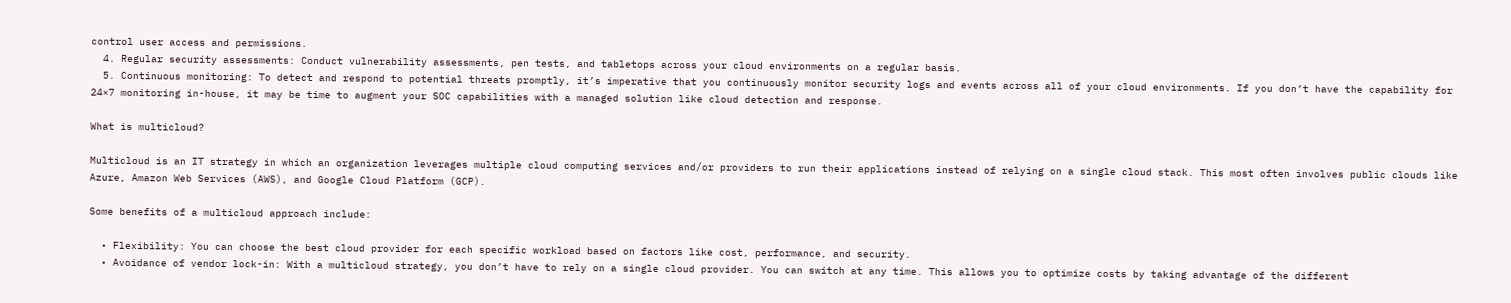control user access and permissions.
  4. Regular security assessments: Conduct vulnerability assessments, pen tests, and tabletops across your cloud environments on a regular basis.
  5. Continuous monitoring: To detect and respond to potential threats promptly, it’s imperative that you continuously monitor security logs and events across all of your cloud environments. If you don’t have the capability for 24×7 monitoring in-house, it may be time to augment your SOC capabilities with a managed solution like cloud detection and response.

What is multicloud?

Multicloud is an IT strategy in which an organization leverages multiple cloud computing services and/or providers to run their applications instead of relying on a single cloud stack. This most often involves public clouds like Azure, Amazon Web Services (AWS), and Google Cloud Platform (GCP).

Some benefits of a multicloud approach include:

  • Flexibility: You can choose the best cloud provider for each specific workload based on factors like cost, performance, and security.
  • Avoidance of vendor lock-in: With a multicloud strategy, you don’t have to rely on a single cloud provider. You can switch at any time. This allows you to optimize costs by taking advantage of the different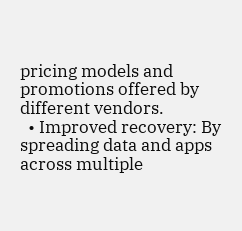pricing models and promotions offered by different vendors.
  • Improved recovery: By spreading data and apps across multiple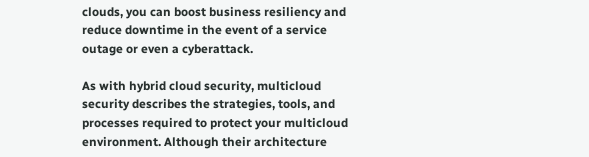clouds, you can boost business resiliency and reduce downtime in the event of a service outage or even a cyberattack.

As with hybrid cloud security, multicloud security describes the strategies, tools, and processes required to protect your multicloud environment. Although their architecture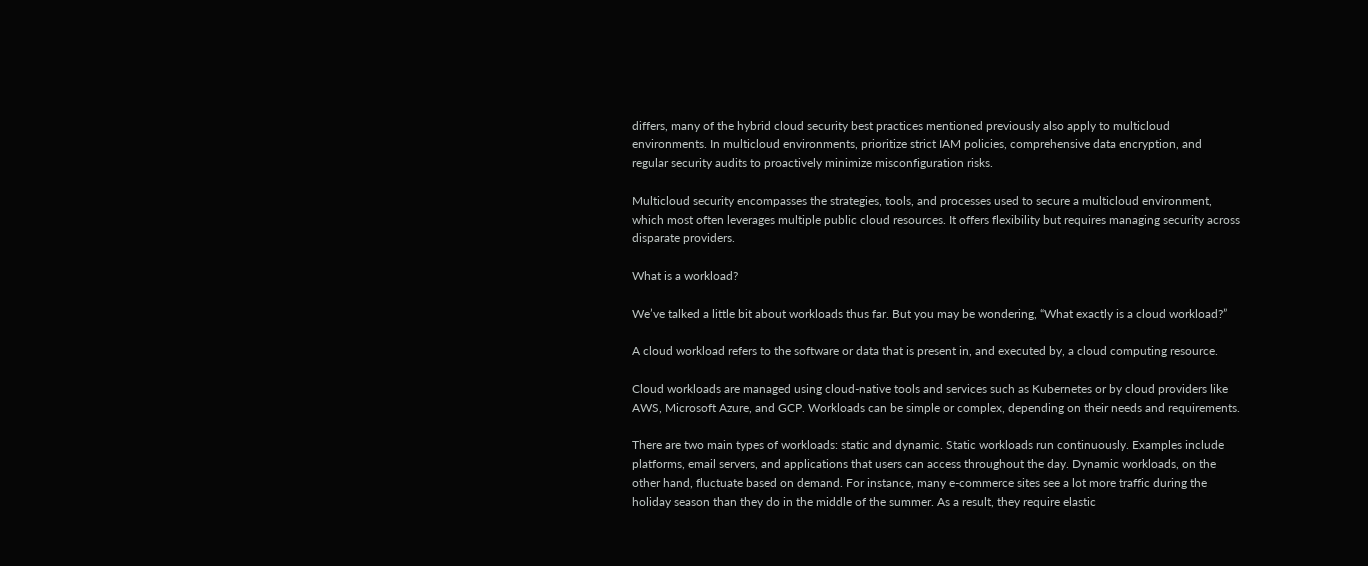differs, many of the hybrid cloud security best practices mentioned previously also apply to multicloud environments. In multicloud environments, prioritize strict IAM policies, comprehensive data encryption, and regular security audits to proactively minimize misconfiguration risks.

Multicloud security encompasses the strategies, tools, and processes used to secure a multicloud environment, which most often leverages multiple public cloud resources. It offers flexibility but requires managing security across disparate providers.

What is a workload?

We’ve talked a little bit about workloads thus far. But you may be wondering, “What exactly is a cloud workload?”

A cloud workload refers to the software or data that is present in, and executed by, a cloud computing resource.

Cloud workloads are managed using cloud-native tools and services such as Kubernetes or by cloud providers like AWS, Microsoft Azure, and GCP. Workloads can be simple or complex, depending on their needs and requirements.

There are two main types of workloads: static and dynamic. Static workloads run continuously. Examples include platforms, email servers, and applications that users can access throughout the day. Dynamic workloads, on the other hand, fluctuate based on demand. For instance, many e-commerce sites see a lot more traffic during the holiday season than they do in the middle of the summer. As a result, they require elastic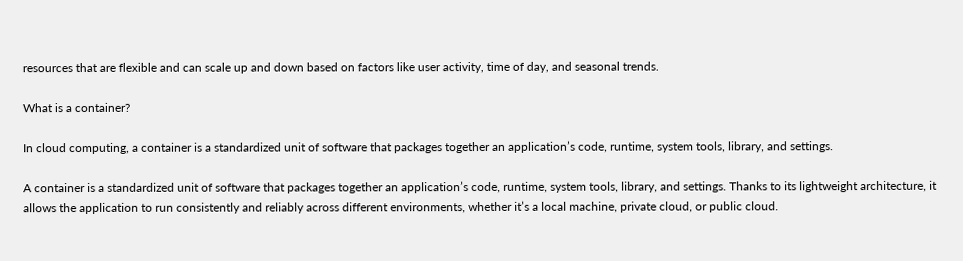resources that are flexible and can scale up and down based on factors like user activity, time of day, and seasonal trends.

What is a container?

In cloud computing, a container is a standardized unit of software that packages together an application’s code, runtime, system tools, library, and settings.

A container is a standardized unit of software that packages together an application’s code, runtime, system tools, library, and settings. Thanks to its lightweight architecture, it allows the application to run consistently and reliably across different environments, whether it’s a local machine, private cloud, or public cloud.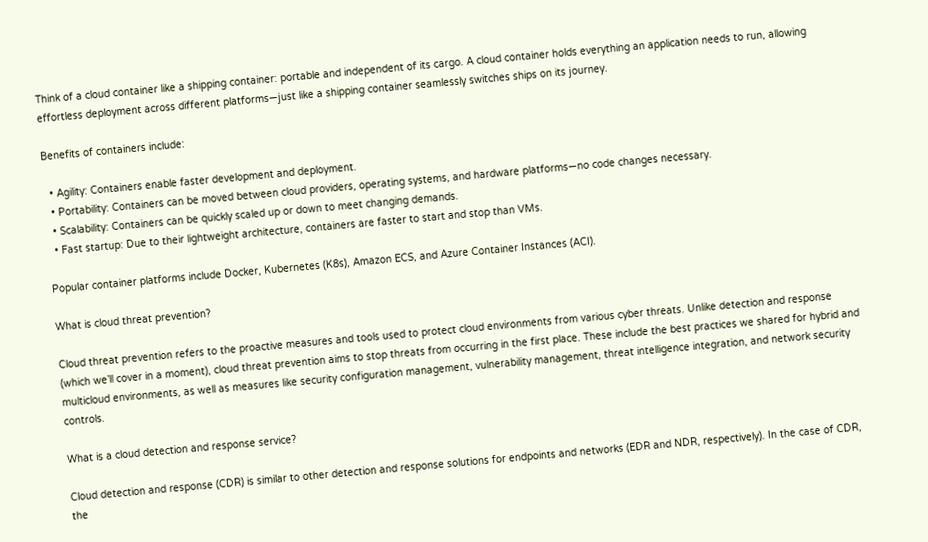Think of a cloud container like a shipping container: portable and independent of its cargo. A cloud container holds everything an application needs to run, allowing effortless deployment across different platforms—just like a shipping container seamlessly switches ships on its journey.

Benefits of containers include:

  • Agility: Containers enable faster development and deployment.
  • Portability: Containers can be moved between cloud providers, operating systems, and hardware platforms—no code changes necessary.
  • Scalability: Containers can be quickly scaled up or down to meet changing demands.
  • Fast startup: Due to their lightweight architecture, containers are faster to start and stop than VMs.

Popular container platforms include Docker, Kubernetes (K8s), Amazon ECS, and Azure Container Instances (ACI).

What is cloud threat prevention?

Cloud threat prevention refers to the proactive measures and tools used to protect cloud environments from various cyber threats. Unlike detection and response (which we’ll cover in a moment), cloud threat prevention aims to stop threats from occurring in the first place. These include the best practices we shared for hybrid and multicloud environments, as well as measures like security configuration management, vulnerability management, threat intelligence integration, and network security controls.

What is a cloud detection and response service?

Cloud detection and response (CDR) is similar to other detection and response solutions for endpoints and networks (EDR and NDR, respectively). In the case of CDR, the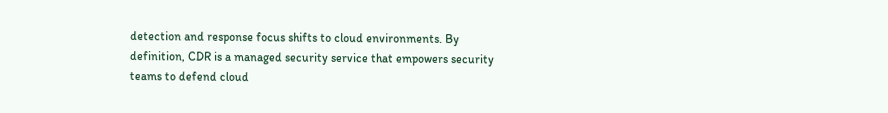detection and response focus shifts to cloud environments. By definition, CDR is a managed security service that empowers security teams to defend cloud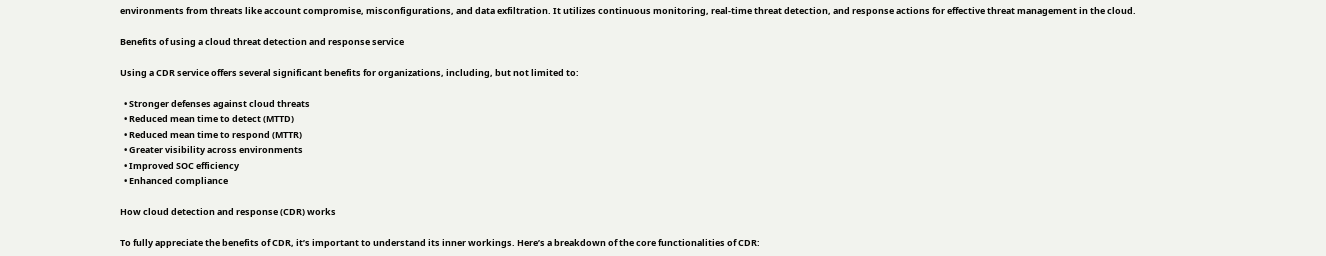environments from threats like account compromise, misconfigurations, and data exfiltration. It utilizes continuous monitoring, real-time threat detection, and response actions for effective threat management in the cloud.

Benefits of using a cloud threat detection and response service

Using a CDR service offers several significant benefits for organizations, including, but not limited to:

  • Stronger defenses against cloud threats
  • Reduced mean time to detect (MTTD)
  • Reduced mean time to respond (MTTR)
  • Greater visibility across environments
  • Improved SOC efficiency
  • Enhanced compliance

How cloud detection and response (CDR) works

To fully appreciate the benefits of CDR, it’s important to understand its inner workings. Here’s a breakdown of the core functionalities of CDR: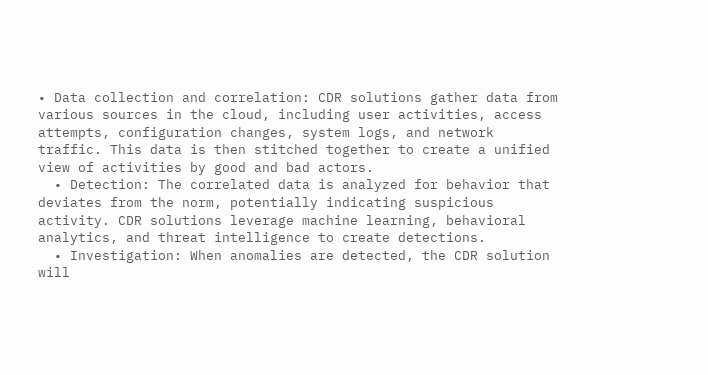• Data collection and correlation: CDR solutions gather data from various sources in the cloud, including user activities, access attempts, configuration changes, system logs, and network traffic. This data is then stitched together to create a unified view of activities by good and bad actors.
  • Detection: The correlated data is analyzed for behavior that deviates from the norm, potentially indicating suspicious activity. CDR solutions leverage machine learning, behavioral analytics, and threat intelligence to create detections.
  • Investigation: When anomalies are detected, the CDR solution will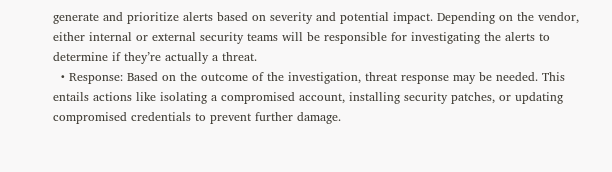generate and prioritize alerts based on severity and potential impact. Depending on the vendor, either internal or external security teams will be responsible for investigating the alerts to determine if they’re actually a threat.
  • Response: Based on the outcome of the investigation, threat response may be needed. This entails actions like isolating a compromised account, installing security patches, or updating compromised credentials to prevent further damage.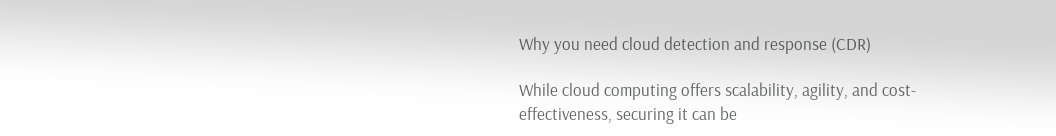Why you need cloud detection and response (CDR)

While cloud computing offers scalability, agility, and cost-effectiveness, securing it can be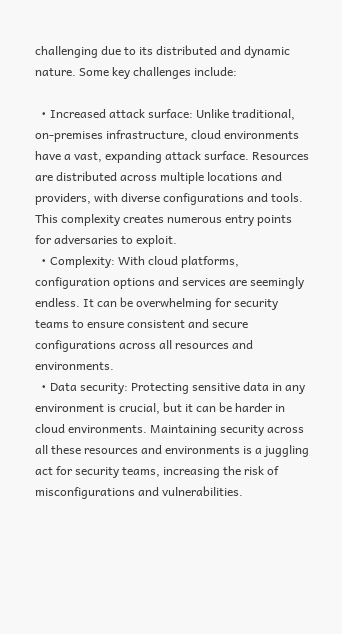challenging due to its distributed and dynamic nature. Some key challenges include:

  • Increased attack surface: Unlike traditional, on-premises infrastructure, cloud environments have a vast, expanding attack surface. Resources are distributed across multiple locations and providers, with diverse configurations and tools. This complexity creates numerous entry points for adversaries to exploit.
  • Complexity: With cloud platforms, configuration options and services are seemingly endless. It can be overwhelming for security teams to ensure consistent and secure configurations across all resources and environments.
  • Data security: Protecting sensitive data in any environment is crucial, but it can be harder in cloud environments. Maintaining security across all these resources and environments is a juggling act for security teams, increasing the risk of misconfigurations and vulnerabilities.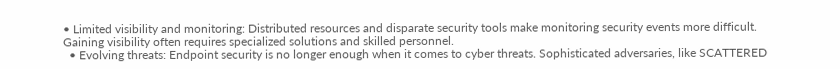• Limited visibility and monitoring: Distributed resources and disparate security tools make monitoring security events more difficult. Gaining visibility often requires specialized solutions and skilled personnel.
  • Evolving threats: Endpoint security is no longer enough when it comes to cyber threats. Sophisticated adversaries, like SCATTERED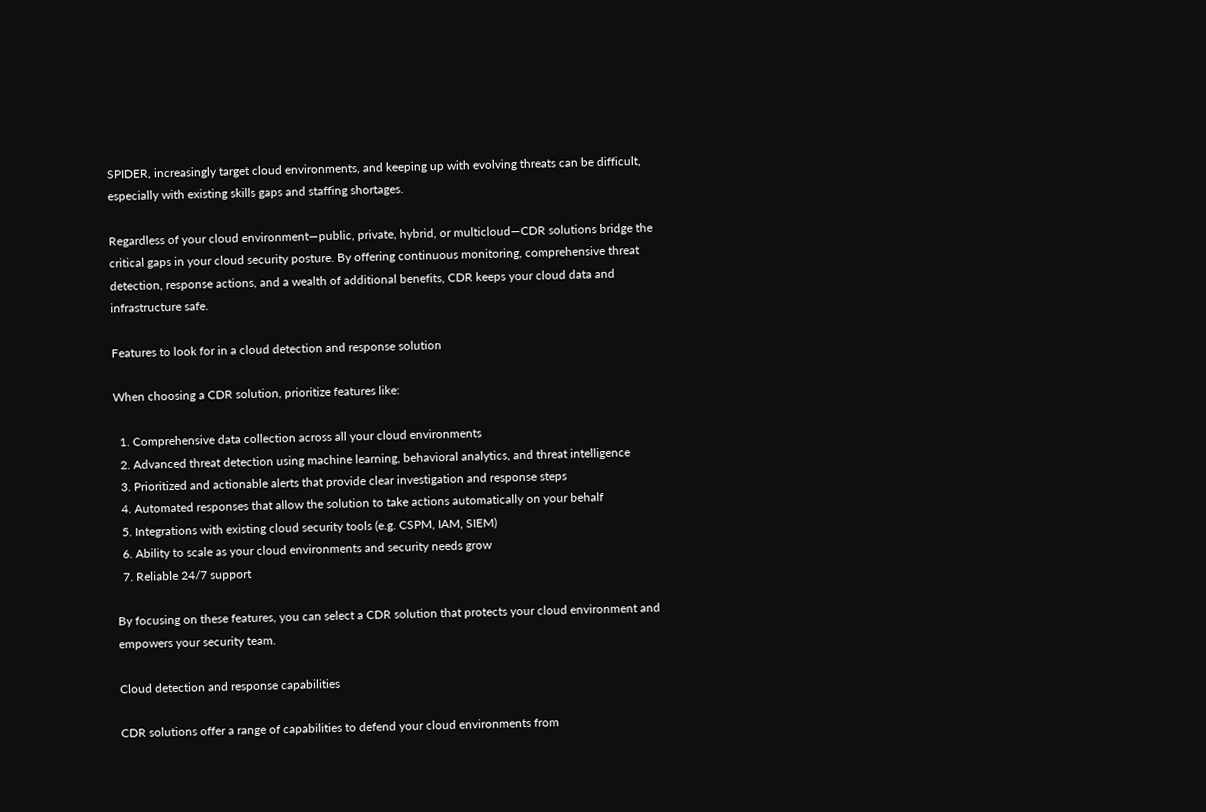SPIDER, increasingly target cloud environments, and keeping up with evolving threats can be difficult, especially with existing skills gaps and staffing shortages.

Regardless of your cloud environment—public, private, hybrid, or multicloud—CDR solutions bridge the critical gaps in your cloud security posture. By offering continuous monitoring, comprehensive threat detection, response actions, and a wealth of additional benefits, CDR keeps your cloud data and infrastructure safe.

Features to look for in a cloud detection and response solution

When choosing a CDR solution, prioritize features like:

  1. Comprehensive data collection across all your cloud environments
  2. Advanced threat detection using machine learning, behavioral analytics, and threat intelligence
  3. Prioritized and actionable alerts that provide clear investigation and response steps
  4. Automated responses that allow the solution to take actions automatically on your behalf
  5. Integrations with existing cloud security tools (e.g. CSPM, IAM, SIEM)
  6. Ability to scale as your cloud environments and security needs grow
  7. Reliable 24/7 support

By focusing on these features, you can select a CDR solution that protects your cloud environment and empowers your security team.

Cloud detection and response capabilities

CDR solutions offer a range of capabilities to defend your cloud environments from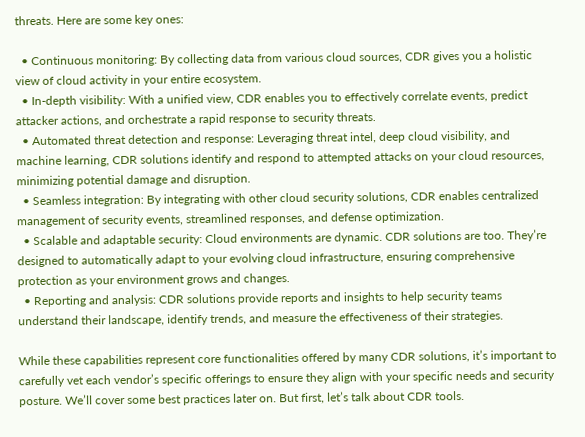threats. Here are some key ones:

  • Continuous monitoring: By collecting data from various cloud sources, CDR gives you a holistic view of cloud activity in your entire ecosystem.
  • In-depth visibility: With a unified view, CDR enables you to effectively correlate events, predict attacker actions, and orchestrate a rapid response to security threats.
  • Automated threat detection and response: Leveraging threat intel, deep cloud visibility, and machine learning, CDR solutions identify and respond to attempted attacks on your cloud resources, minimizing potential damage and disruption.
  • Seamless integration: By integrating with other cloud security solutions, CDR enables centralized management of security events, streamlined responses, and defense optimization.
  • Scalable and adaptable security: Cloud environments are dynamic. CDR solutions are too. They’re designed to automatically adapt to your evolving cloud infrastructure, ensuring comprehensive protection as your environment grows and changes.
  • Reporting and analysis: CDR solutions provide reports and insights to help security teams understand their landscape, identify trends, and measure the effectiveness of their strategies.

While these capabilities represent core functionalities offered by many CDR solutions, it’s important to carefully vet each vendor’s specific offerings to ensure they align with your specific needs and security posture. We’ll cover some best practices later on. But first, let’s talk about CDR tools.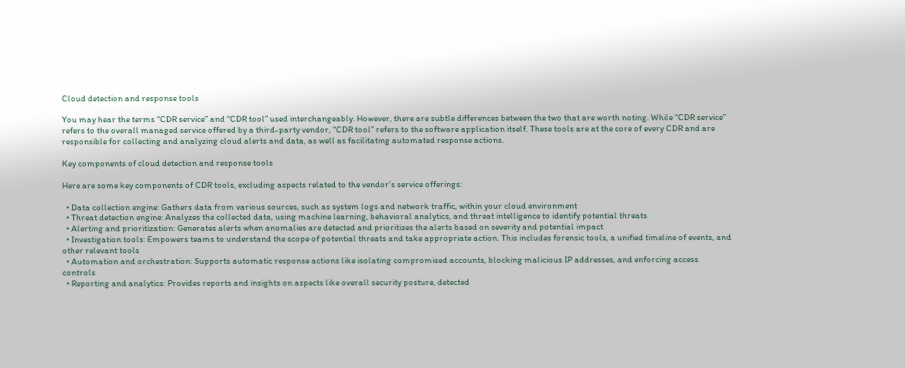Cloud detection and response tools

You may hear the terms “CDR service” and “CDR tool” used interchangeably. However, there are subtle differences between the two that are worth noting. While “CDR service” refers to the overall managed service offered by a third-party vendor, “CDR tool” refers to the software application itself. These tools are at the core of every CDR and are responsible for collecting and analyzing cloud alerts and data, as well as facilitating automated response actions.

Key components of cloud detection and response tools

Here are some key components of CDR tools, excluding aspects related to the vendor’s service offerings:

  • Data collection engine: Gathers data from various sources, such as system logs and network traffic, within your cloud environment
  • Threat detection engine: Analyzes the collected data, using machine learning, behavioral analytics, and threat intelligence to identify potential threats
  • Alerting and prioritization: Generates alerts when anomalies are detected and prioritizes the alerts based on severity and potential impact
  • Investigation tools: Empowers teams to understand the scope of potential threats and take appropriate action. This includes forensic tools, a unified timeline of events, and other relevant tools
  • Automation and orchestration: Supports automatic response actions like isolating compromised accounts, blocking malicious IP addresses, and enforcing access controls
  • Reporting and analytics: Provides reports and insights on aspects like overall security posture, detected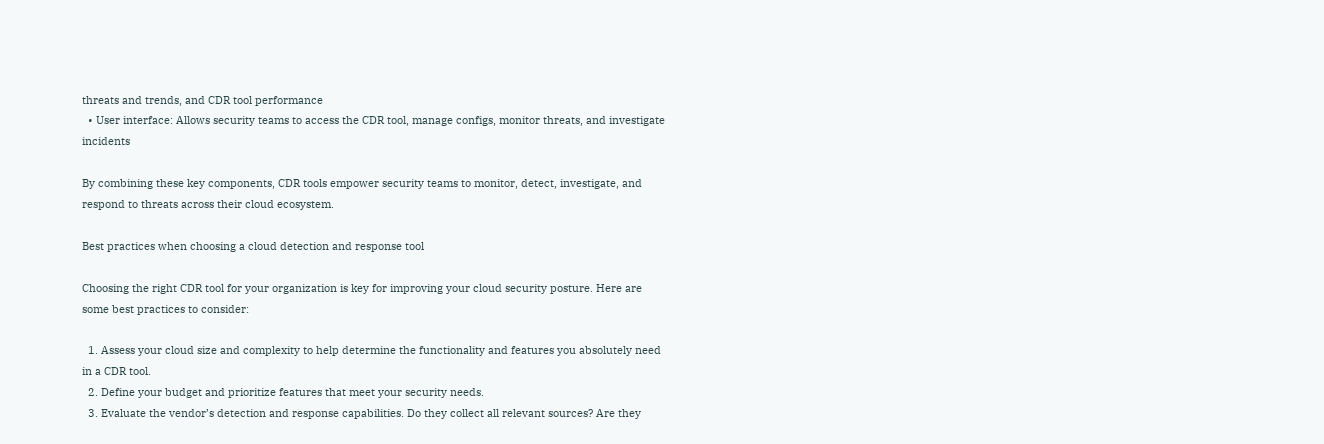threats and trends, and CDR tool performance
  • User interface: Allows security teams to access the CDR tool, manage configs, monitor threats, and investigate incidents

By combining these key components, CDR tools empower security teams to monitor, detect, investigate, and respond to threats across their cloud ecosystem.

Best practices when choosing a cloud detection and response tool

Choosing the right CDR tool for your organization is key for improving your cloud security posture. Here are some best practices to consider:

  1. Assess your cloud size and complexity to help determine the functionality and features you absolutely need in a CDR tool.
  2. Define your budget and prioritize features that meet your security needs.
  3. Evaluate the vendor’s detection and response capabilities. Do they collect all relevant sources? Are they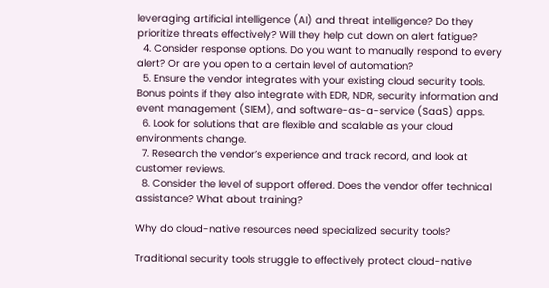leveraging artificial intelligence (AI) and threat intelligence? Do they prioritize threats effectively? Will they help cut down on alert fatigue?
  4. Consider response options. Do you want to manually respond to every alert? Or are you open to a certain level of automation?
  5. Ensure the vendor integrates with your existing cloud security tools. Bonus points if they also integrate with EDR, NDR, security information and event management (SIEM), and software-as-a-service (SaaS) apps.
  6. Look for solutions that are flexible and scalable as your cloud environments change.
  7. Research the vendor’s experience and track record, and look at customer reviews.
  8. Consider the level of support offered. Does the vendor offer technical assistance? What about training?

Why do cloud-native resources need specialized security tools?

Traditional security tools struggle to effectively protect cloud-native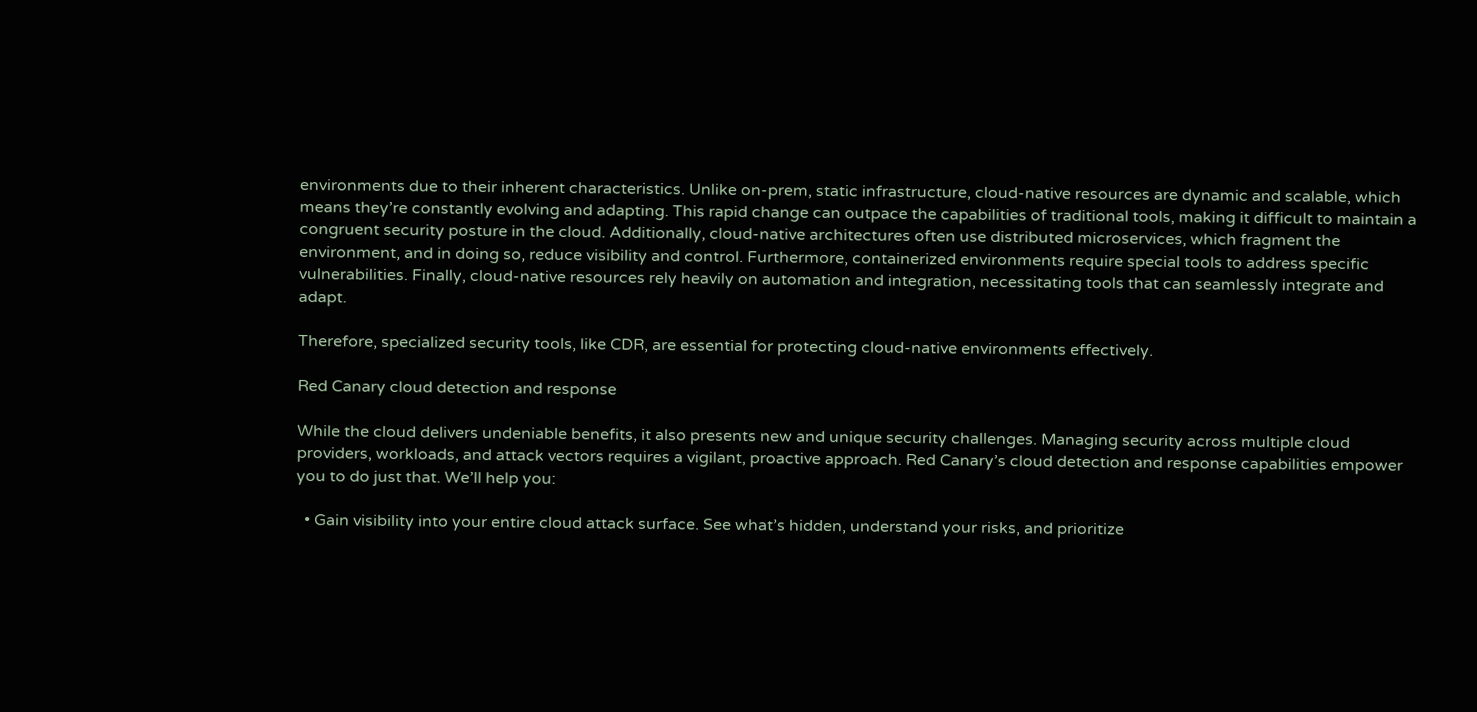environments due to their inherent characteristics. Unlike on-prem, static infrastructure, cloud-native resources are dynamic and scalable, which means they’re constantly evolving and adapting. This rapid change can outpace the capabilities of traditional tools, making it difficult to maintain a congruent security posture in the cloud. Additionally, cloud-native architectures often use distributed microservices, which fragment the environment, and in doing so, reduce visibility and control. Furthermore, containerized environments require special tools to address specific vulnerabilities. Finally, cloud-native resources rely heavily on automation and integration, necessitating tools that can seamlessly integrate and adapt.

Therefore, specialized security tools, like CDR, are essential for protecting cloud-native environments effectively.

Red Canary cloud detection and response

While the cloud delivers undeniable benefits, it also presents new and unique security challenges. Managing security across multiple cloud providers, workloads, and attack vectors requires a vigilant, proactive approach. Red Canary’s cloud detection and response capabilities empower you to do just that. We’ll help you:

  • Gain visibility into your entire cloud attack surface. See what’s hidden, understand your risks, and prioritize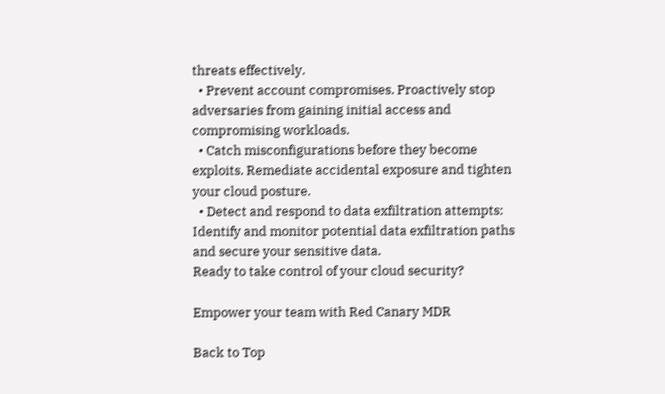threats effectively.
  • Prevent account compromises. Proactively stop adversaries from gaining initial access and compromising workloads.
  • Catch misconfigurations before they become exploits. Remediate accidental exposure and tighten your cloud posture.
  • Detect and respond to data exfiltration attempts: Identify and monitor potential data exfiltration paths and secure your sensitive data.
Ready to take control of your cloud security?

Empower your team with Red Canary MDR

Back to Top